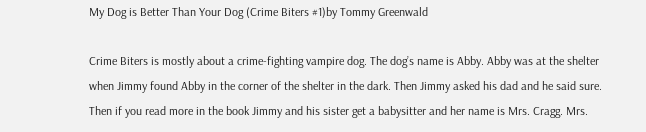My Dog is Better Than Your Dog (Crime Biters #1)by Tommy Greenwald

Crime Biters is mostly about a crime-fighting vampire dog. The dog’s name is Abby. Abby was at the shelter when Jimmy found Abby in the corner of the shelter in the dark. Then Jimmy asked his dad and he said sure. Then if you read more in the book Jimmy and his sister get a babysitter and her name is Mrs. Cragg. Mrs.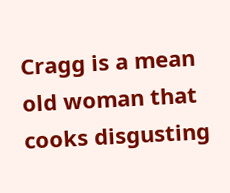Cragg is a mean old woman that cooks disgusting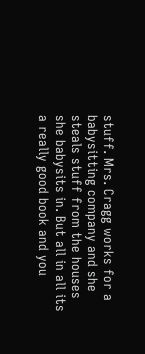stuff. Mrs. Cragg works for a babysitting company and she steals stuff from the houses she babysits in. But all in all its a really good book and you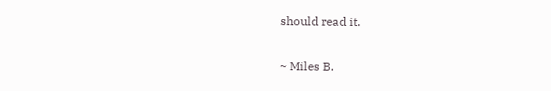should read it.

~ Miles B.